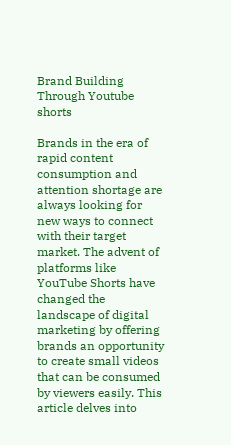Brand Building Through Youtube shorts

Brands in the era of rapid content consumption and attention shortage are always looking for new ways to connect with their target market. The advent of platforms like YouTube Shorts have changed the landscape of digital marketing by offering brands an opportunity to create small videos that can be consumed by viewers easily. This article delves into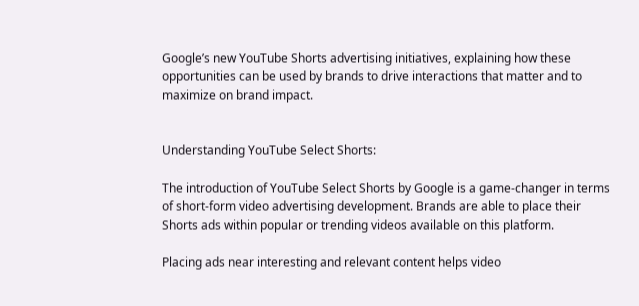Google’s new YouTube Shorts advertising initiatives, explaining how these opportunities can be used by brands to drive interactions that matter and to maximize on brand impact.


Understanding YouTube Select Shorts:

The introduction of YouTube Select Shorts by Google is a game-changer in terms of short-form video advertising development. Brands are able to place their Shorts ads within popular or trending videos available on this platform.

Placing ads near interesting and relevant content helps video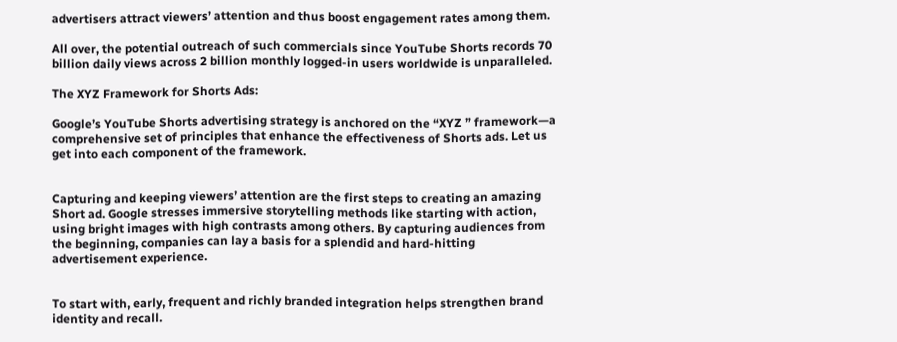advertisers attract viewers’ attention and thus boost engagement rates among them.

All over, the potential outreach of such commercials since YouTube Shorts records 70 billion daily views across 2 billion monthly logged-in users worldwide is unparalleled.

The XYZ Framework for Shorts Ads:

Google’s YouTube Shorts advertising strategy is anchored on the “XYZ ” framework—a comprehensive set of principles that enhance the effectiveness of Shorts ads. Let us get into each component of the framework.


Capturing and keeping viewers’ attention are the first steps to creating an amazing Short ad. Google stresses immersive storytelling methods like starting with action, using bright images with high contrasts among others. By capturing audiences from the beginning, companies can lay a basis for a splendid and hard-hitting advertisement experience.


To start with, early, frequent and richly branded integration helps strengthen brand identity and recall.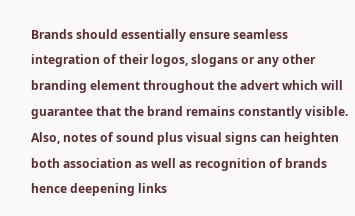Brands should essentially ensure seamless integration of their logos, slogans or any other branding element throughout the advert which will guarantee that the brand remains constantly visible. Also, notes of sound plus visual signs can heighten both association as well as recognition of brands hence deepening links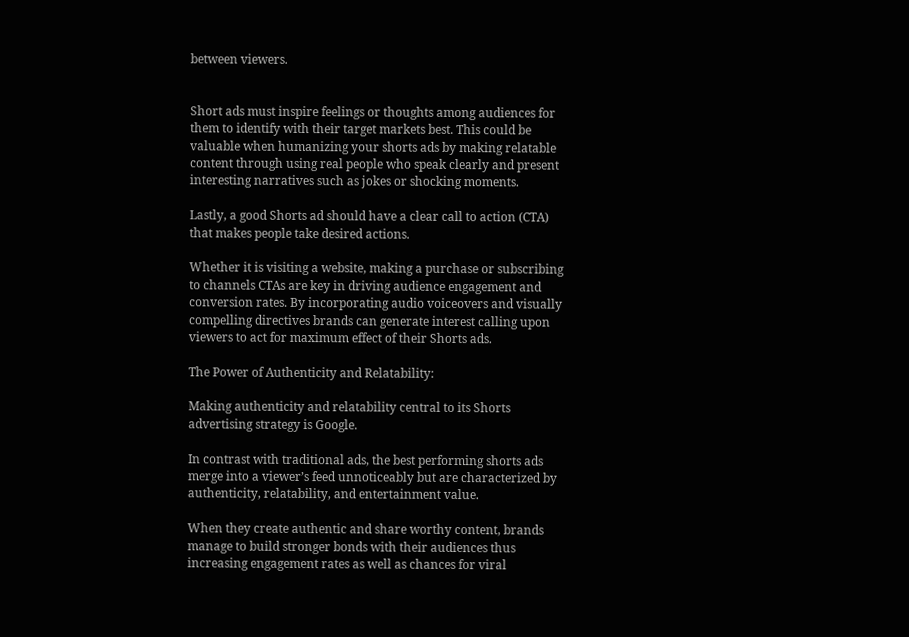between viewers.


Short ads must inspire feelings or thoughts among audiences for them to identify with their target markets best. This could be valuable when humanizing your shorts ads by making relatable content through using real people who speak clearly and present interesting narratives such as jokes or shocking moments.

Lastly, a good Shorts ad should have a clear call to action (CTA) that makes people take desired actions.

Whether it is visiting a website, making a purchase or subscribing to channels CTAs are key in driving audience engagement and conversion rates. By incorporating audio voiceovers and visually compelling directives brands can generate interest calling upon viewers to act for maximum effect of their Shorts ads.

The Power of Authenticity and Relatability:

Making authenticity and relatability central to its Shorts advertising strategy is Google.

In contrast with traditional ads, the best performing shorts ads merge into a viewer’s feed unnoticeably but are characterized by authenticity, relatability, and entertainment value.

When they create authentic and share worthy content, brands manage to build stronger bonds with their audiences thus increasing engagement rates as well as chances for viral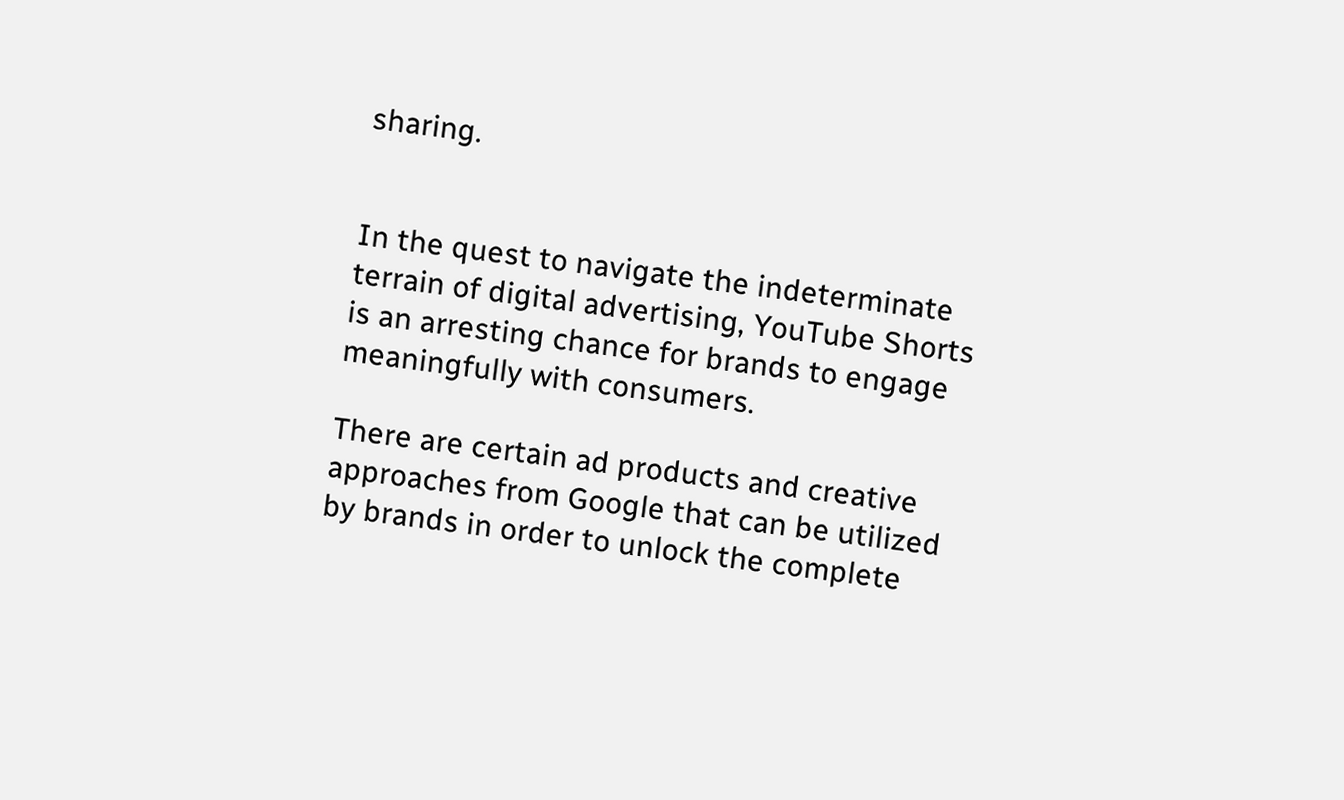sharing.


In the quest to navigate the indeterminate terrain of digital advertising, YouTube Shorts is an arresting chance for brands to engage meaningfully with consumers.

There are certain ad products and creative approaches from Google that can be utilized by brands in order to unlock the complete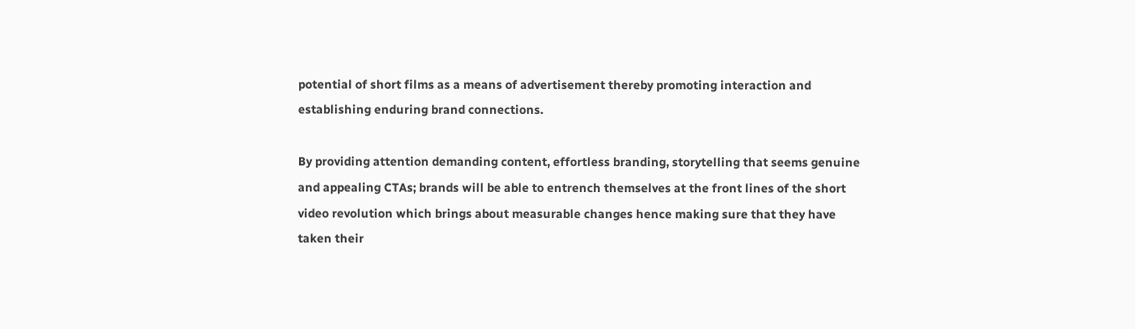potential of short films as a means of advertisement thereby promoting interaction and establishing enduring brand connections.

By providing attention demanding content, effortless branding, storytelling that seems genuine and appealing CTAs; brands will be able to entrench themselves at the front lines of the short video revolution which brings about measurable changes hence making sure that they have taken their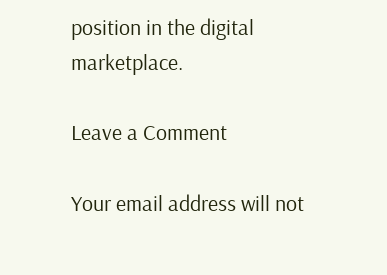position in the digital marketplace.

Leave a Comment

Your email address will not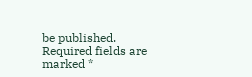be published. Required fields are marked *